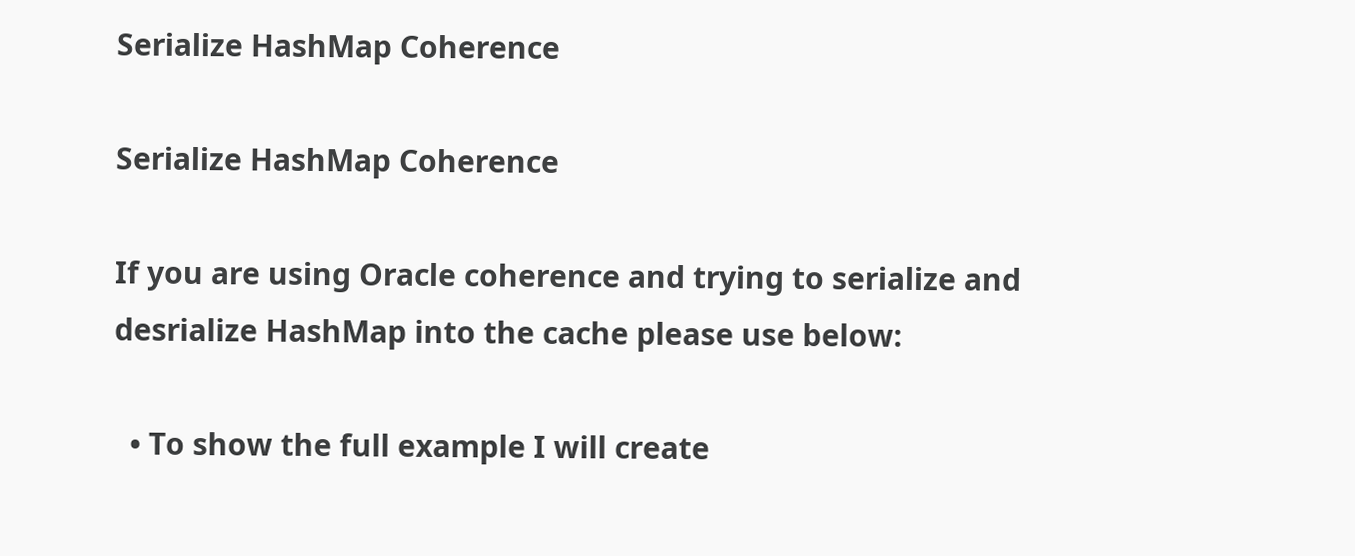Serialize HashMap Coherence

Serialize HashMap Coherence

If you are using Oracle coherence and trying to serialize and desrialize HashMap into the cache please use below:

  • To show the full example I will create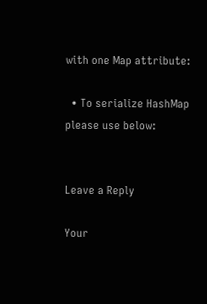with one Map attribute:

  • To serialize HashMap please use below:


Leave a Reply

Your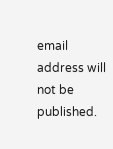email address will not be published.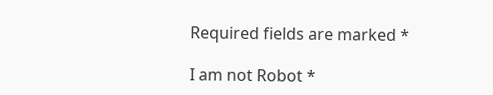Required fields are marked *

I am not Robot *